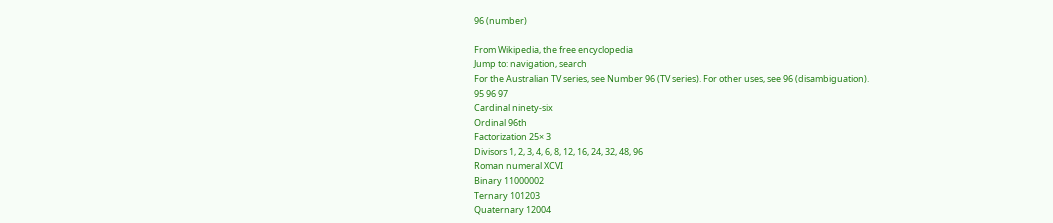96 (number)

From Wikipedia, the free encyclopedia
Jump to: navigation, search
For the Australian TV series, see Number 96 (TV series). For other uses, see 96 (disambiguation).
95 96 97
Cardinal ninety-six
Ordinal 96th
Factorization 25× 3
Divisors 1, 2, 3, 4, 6, 8, 12, 16, 24, 32, 48, 96
Roman numeral XCVI
Binary 11000002
Ternary 101203
Quaternary 12004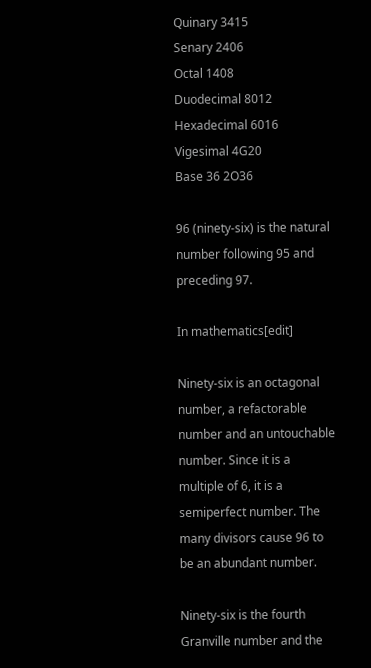Quinary 3415
Senary 2406
Octal 1408
Duodecimal 8012
Hexadecimal 6016
Vigesimal 4G20
Base 36 2O36

96 (ninety-six) is the natural number following 95 and preceding 97.

In mathematics[edit]

Ninety-six is an octagonal number, a refactorable number and an untouchable number. Since it is a multiple of 6, it is a semiperfect number. The many divisors cause 96 to be an abundant number.

Ninety-six is the fourth Granville number and the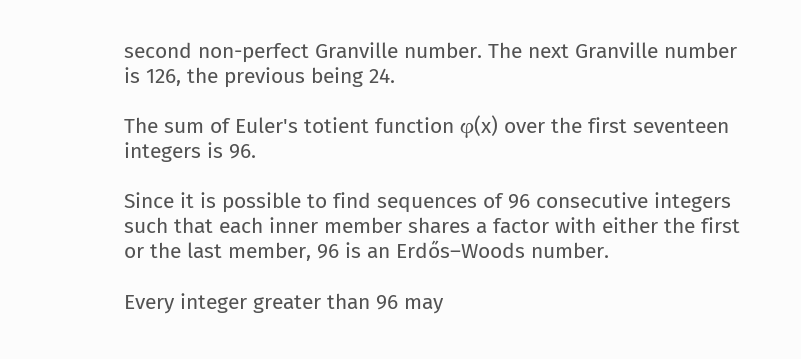second non-perfect Granville number. The next Granville number is 126, the previous being 24.

The sum of Euler's totient function φ(x) over the first seventeen integers is 96.

Since it is possible to find sequences of 96 consecutive integers such that each inner member shares a factor with either the first or the last member, 96 is an Erdős–Woods number.

Every integer greater than 96 may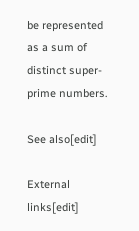be represented as a sum of distinct super-prime numbers.

See also[edit]

External links[edit]